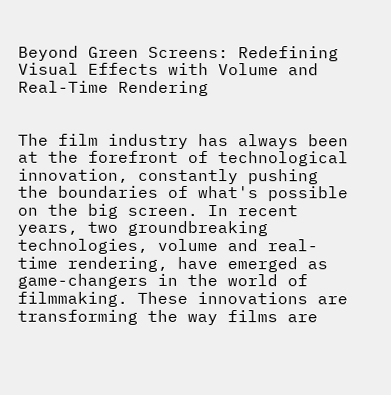Beyond Green Screens: Redefining Visual Effects with Volume and Real-Time Rendering


The film industry has always been at the forefront of technological innovation, constantly pushing the boundaries of what's possible on the big screen. In recent years, two groundbreaking technologies, volume and real-time rendering, have emerged as game-changers in the world of filmmaking. These innovations are transforming the way films are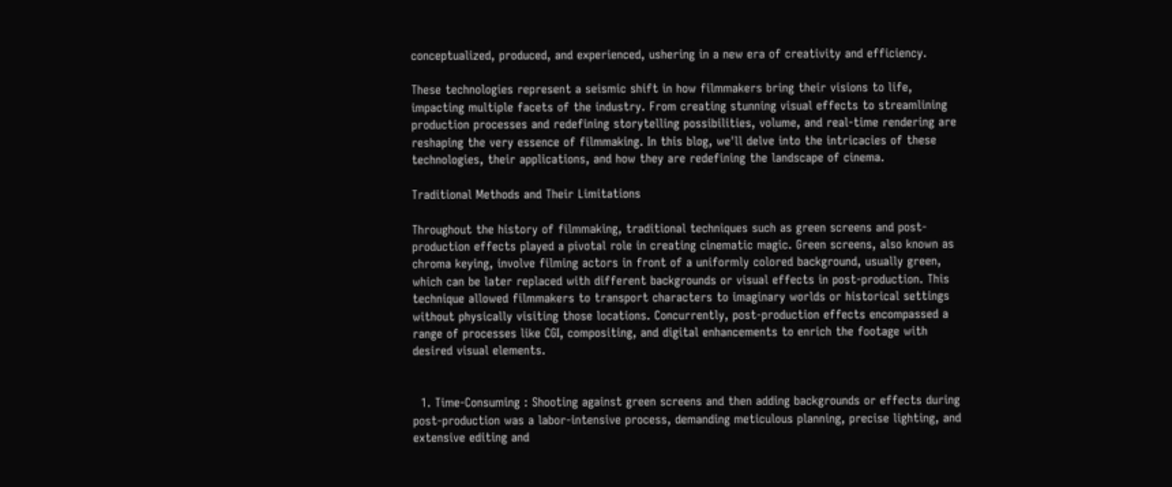conceptualized, produced, and experienced, ushering in a new era of creativity and efficiency.

These technologies represent a seismic shift in how filmmakers bring their visions to life, impacting multiple facets of the industry. From creating stunning visual effects to streamlining production processes and redefining storytelling possibilities, volume, and real-time rendering are reshaping the very essence of filmmaking. In this blog, we'll delve into the intricacies of these technologies, their applications, and how they are redefining the landscape of cinema.

Traditional Methods and Their Limitations

Throughout the history of filmmaking, traditional techniques such as green screens and post-production effects played a pivotal role in creating cinematic magic. Green screens, also known as chroma keying, involve filming actors in front of a uniformly colored background, usually green, which can be later replaced with different backgrounds or visual effects in post-production. This technique allowed filmmakers to transport characters to imaginary worlds or historical settings without physically visiting those locations. Concurrently, post-production effects encompassed a range of processes like CGI, compositing, and digital enhancements to enrich the footage with desired visual elements.


  1. Time-Consuming : Shooting against green screens and then adding backgrounds or effects during post-production was a labor-intensive process, demanding meticulous planning, precise lighting, and extensive editing and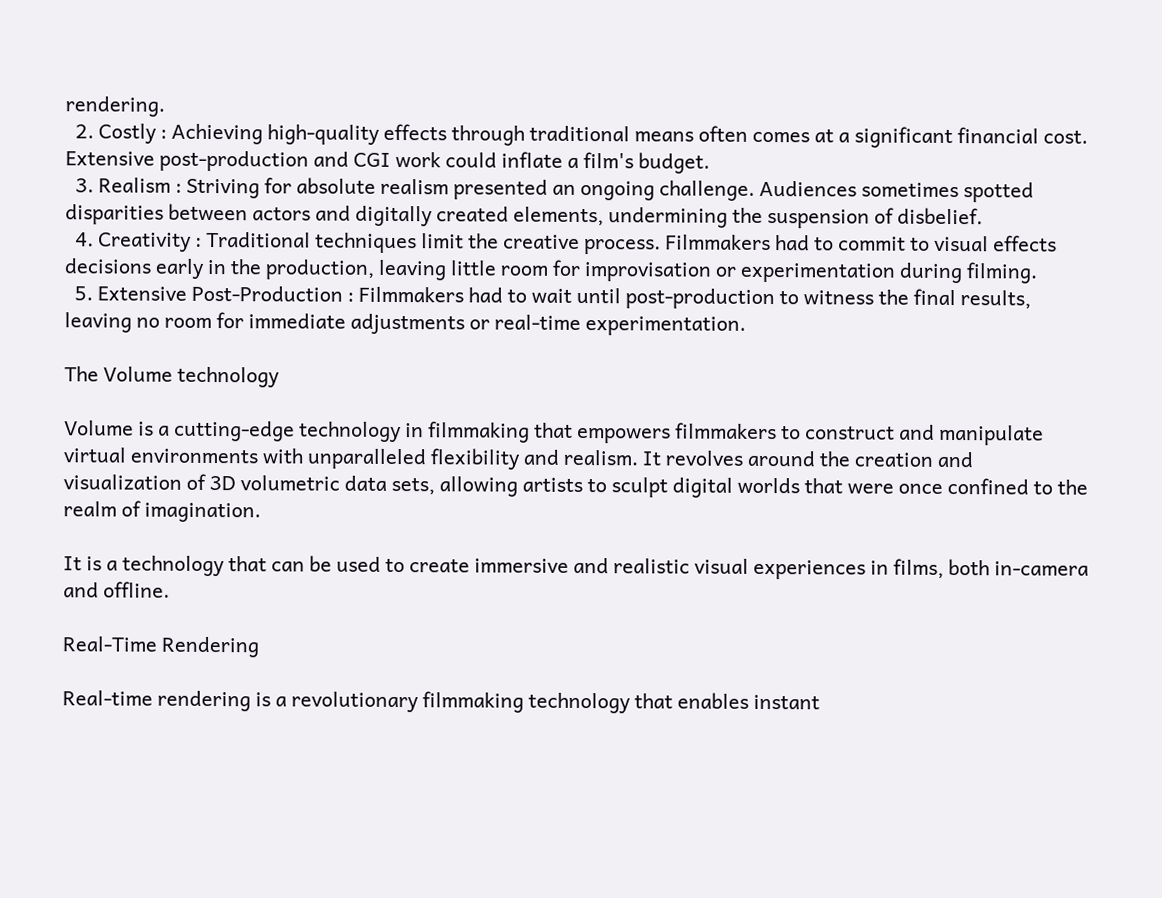rendering.
  2. Costly : Achieving high-quality effects through traditional means often comes at a significant financial cost. Extensive post-production and CGI work could inflate a film's budget.
  3. Realism : Striving for absolute realism presented an ongoing challenge. Audiences sometimes spotted disparities between actors and digitally created elements, undermining the suspension of disbelief.
  4. Creativity : Traditional techniques limit the creative process. Filmmakers had to commit to visual effects decisions early in the production, leaving little room for improvisation or experimentation during filming.
  5. Extensive Post-Production : Filmmakers had to wait until post-production to witness the final results, leaving no room for immediate adjustments or real-time experimentation.

The Volume technology

Volume is a cutting-edge technology in filmmaking that empowers filmmakers to construct and manipulate virtual environments with unparalleled flexibility and realism. It revolves around the creation and visualization of 3D volumetric data sets, allowing artists to sculpt digital worlds that were once confined to the realm of imagination.

It is a technology that can be used to create immersive and realistic visual experiences in films, both in-camera and offline.

Real-Time Rendering

Real-time rendering is a revolutionary filmmaking technology that enables instant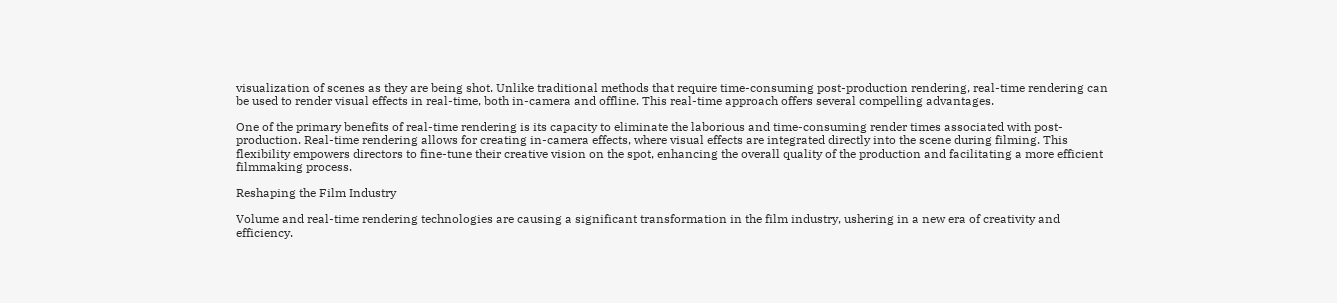visualization of scenes as they are being shot. Unlike traditional methods that require time-consuming post-production rendering, real-time rendering can be used to render visual effects in real-time, both in-camera and offline. This real-time approach offers several compelling advantages.

One of the primary benefits of real-time rendering is its capacity to eliminate the laborious and time-consuming render times associated with post-production. Real-time rendering allows for creating in-camera effects, where visual effects are integrated directly into the scene during filming. This flexibility empowers directors to fine-tune their creative vision on the spot, enhancing the overall quality of the production and facilitating a more efficient filmmaking process.

Reshaping the Film Industry

Volume and real-time rendering technologies are causing a significant transformation in the film industry, ushering in a new era of creativity and efficiency.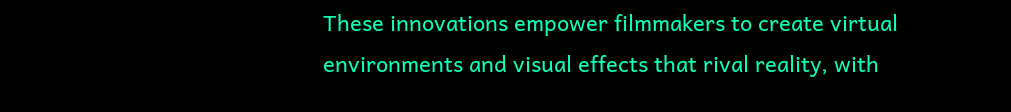These innovations empower filmmakers to create virtual environments and visual effects that rival reality, with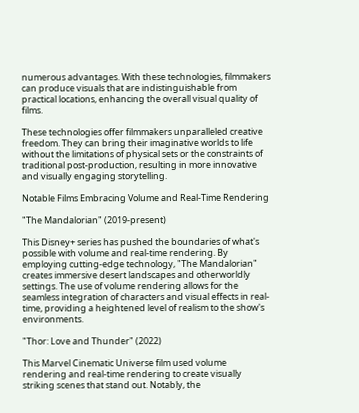numerous advantages. With these technologies, filmmakers can produce visuals that are indistinguishable from practical locations, enhancing the overall visual quality of films.

These technologies offer filmmakers unparalleled creative freedom. They can bring their imaginative worlds to life without the limitations of physical sets or the constraints of traditional post-production, resulting in more innovative and visually engaging storytelling.

Notable Films Embracing Volume and Real-Time Rendering

"The Mandalorian" (2019-present)

This Disney+ series has pushed the boundaries of what's possible with volume and real-time rendering. By employing cutting-edge technology, "The Mandalorian" creates immersive desert landscapes and otherworldly settings. The use of volume rendering allows for the seamless integration of characters and visual effects in real-time, providing a heightened level of realism to the show's environments.

"Thor: Love and Thunder" (2022)

This Marvel Cinematic Universe film used volume rendering and real-time rendering to create visually striking scenes that stand out. Notably, the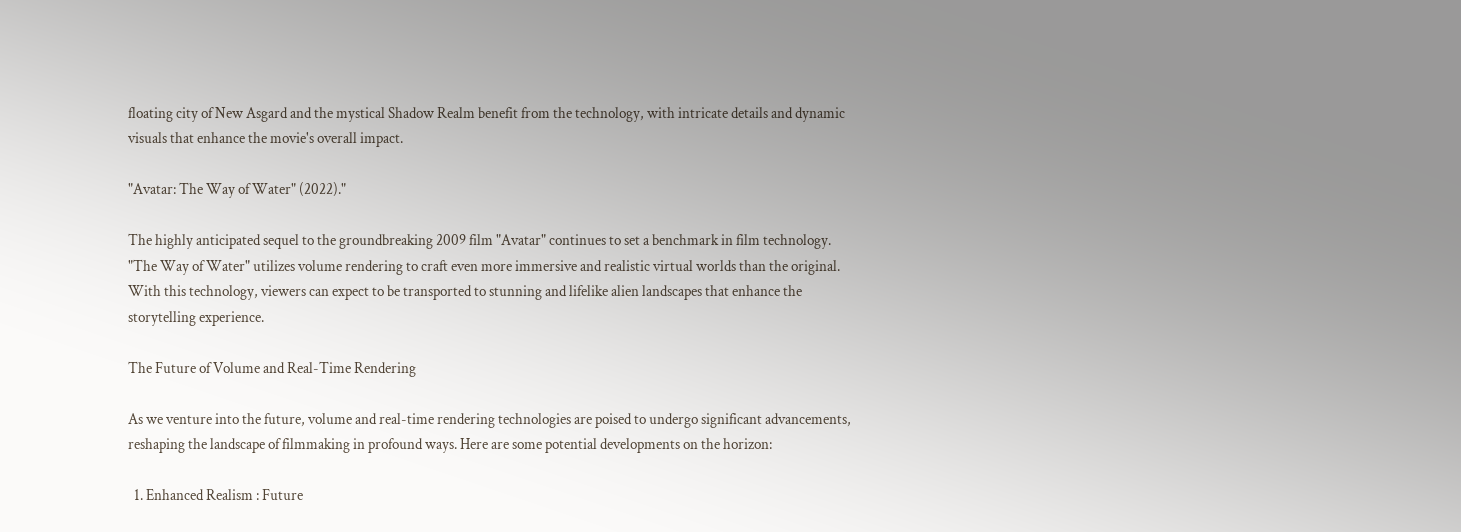floating city of New Asgard and the mystical Shadow Realm benefit from the technology, with intricate details and dynamic visuals that enhance the movie's overall impact.

"Avatar: The Way of Water" (2022)."

The highly anticipated sequel to the groundbreaking 2009 film "Avatar" continues to set a benchmark in film technology. "The Way of Water" utilizes volume rendering to craft even more immersive and realistic virtual worlds than the original. With this technology, viewers can expect to be transported to stunning and lifelike alien landscapes that enhance the storytelling experience.

The Future of Volume and Real-Time Rendering

As we venture into the future, volume and real-time rendering technologies are poised to undergo significant advancements, reshaping the landscape of filmmaking in profound ways. Here are some potential developments on the horizon:

  1. Enhanced Realism : Future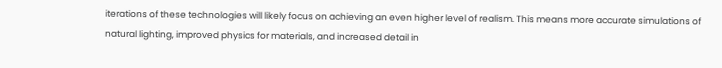iterations of these technologies will likely focus on achieving an even higher level of realism. This means more accurate simulations of natural lighting, improved physics for materials, and increased detail in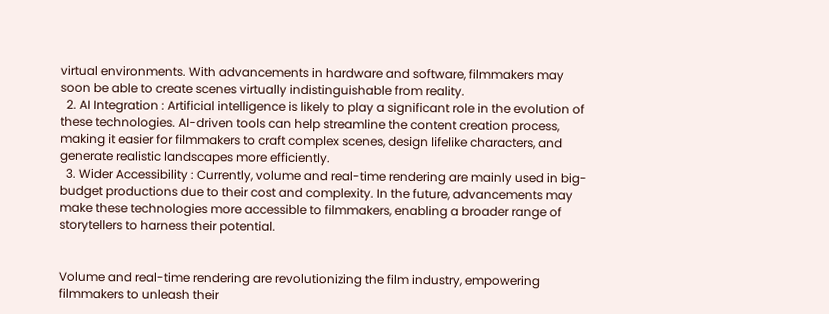virtual environments. With advancements in hardware and software, filmmakers may soon be able to create scenes virtually indistinguishable from reality.
  2. AI Integration : Artificial intelligence is likely to play a significant role in the evolution of these technologies. AI-driven tools can help streamline the content creation process, making it easier for filmmakers to craft complex scenes, design lifelike characters, and generate realistic landscapes more efficiently.
  3. Wider Accessibility : Currently, volume and real-time rendering are mainly used in big-budget productions due to their cost and complexity. In the future, advancements may make these technologies more accessible to filmmakers, enabling a broader range of storytellers to harness their potential.


Volume and real-time rendering are revolutionizing the film industry, empowering filmmakers to unleash their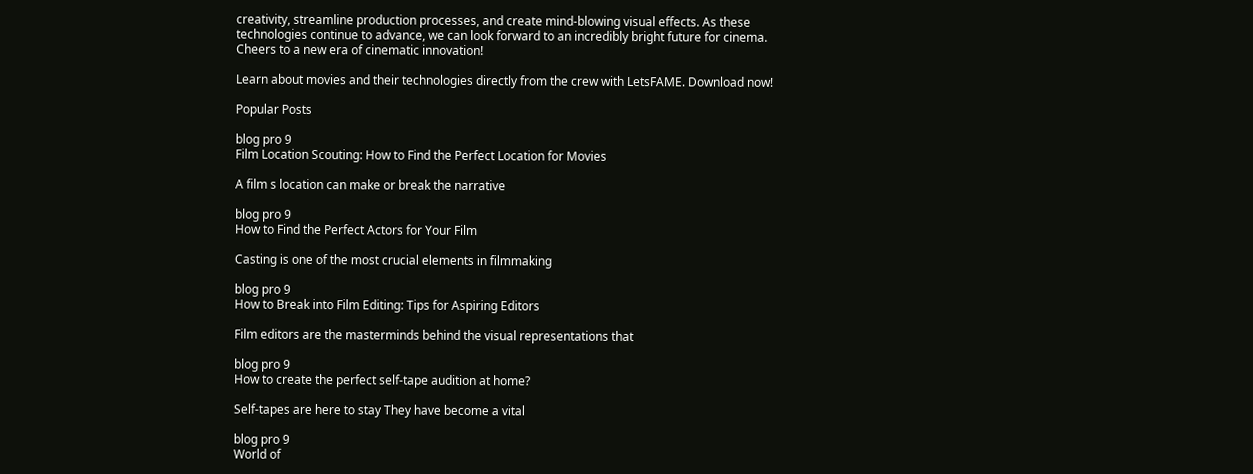creativity, streamline production processes, and create mind-blowing visual effects. As these technologies continue to advance, we can look forward to an incredibly bright future for cinema. Cheers to a new era of cinematic innovation!

Learn about movies and their technologies directly from the crew with LetsFAME. Download now!

Popular Posts

blog pro 9
Film Location Scouting: How to Find the Perfect Location for Movies

A film s location can make or break the narrative

blog pro 9
How to Find the Perfect Actors for Your Film

Casting is one of the most crucial elements in filmmaking

blog pro 9
How to Break into Film Editing: Tips for Aspiring Editors

Film editors are the masterminds behind the visual representations that

blog pro 9
How to create the perfect self-tape audition at home?

Self-tapes are here to stay They have become a vital

blog pro 9
World of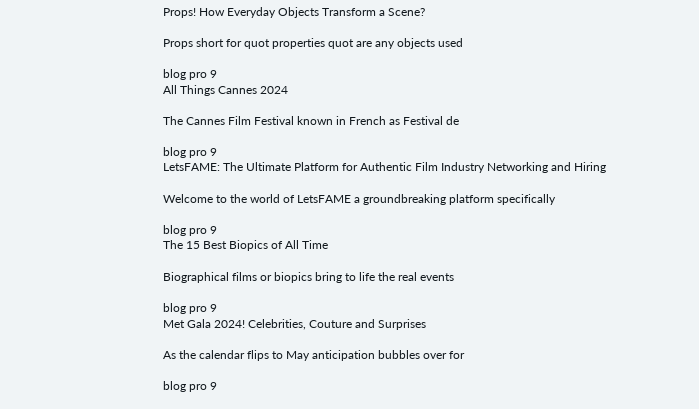Props! How Everyday Objects Transform a Scene?

Props short for quot properties quot are any objects used

blog pro 9
All Things Cannes 2024

The Cannes Film Festival known in French as Festival de

blog pro 9
LetsFAME: The Ultimate Platform for Authentic Film Industry Networking and Hiring

Welcome to the world of LetsFAME a groundbreaking platform specifically

blog pro 9
The 15 Best Biopics of All Time

Biographical films or biopics bring to life the real events

blog pro 9
Met Gala 2024! Celebrities, Couture and Surprises

As the calendar flips to May anticipation bubbles over for

blog pro 9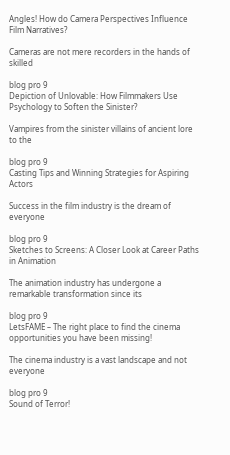Angles! How do Camera Perspectives Influence Film Narratives?

Cameras are not mere recorders in the hands of skilled

blog pro 9
Depiction of Unlovable: How Filmmakers Use Psychology to Soften the Sinister?

Vampires from the sinister villains of ancient lore to the

blog pro 9
Casting Tips and Winning Strategies for Aspiring Actors

Success in the film industry is the dream of everyone

blog pro 9
Sketches to Screens: A Closer Look at Career Paths in Animation

The animation industry has undergone a remarkable transformation since its

blog pro 9
LetsFAME – The right place to find the cinema opportunities you have been missing!

The cinema industry is a vast landscape and not everyone

blog pro 9
Sound of Terror!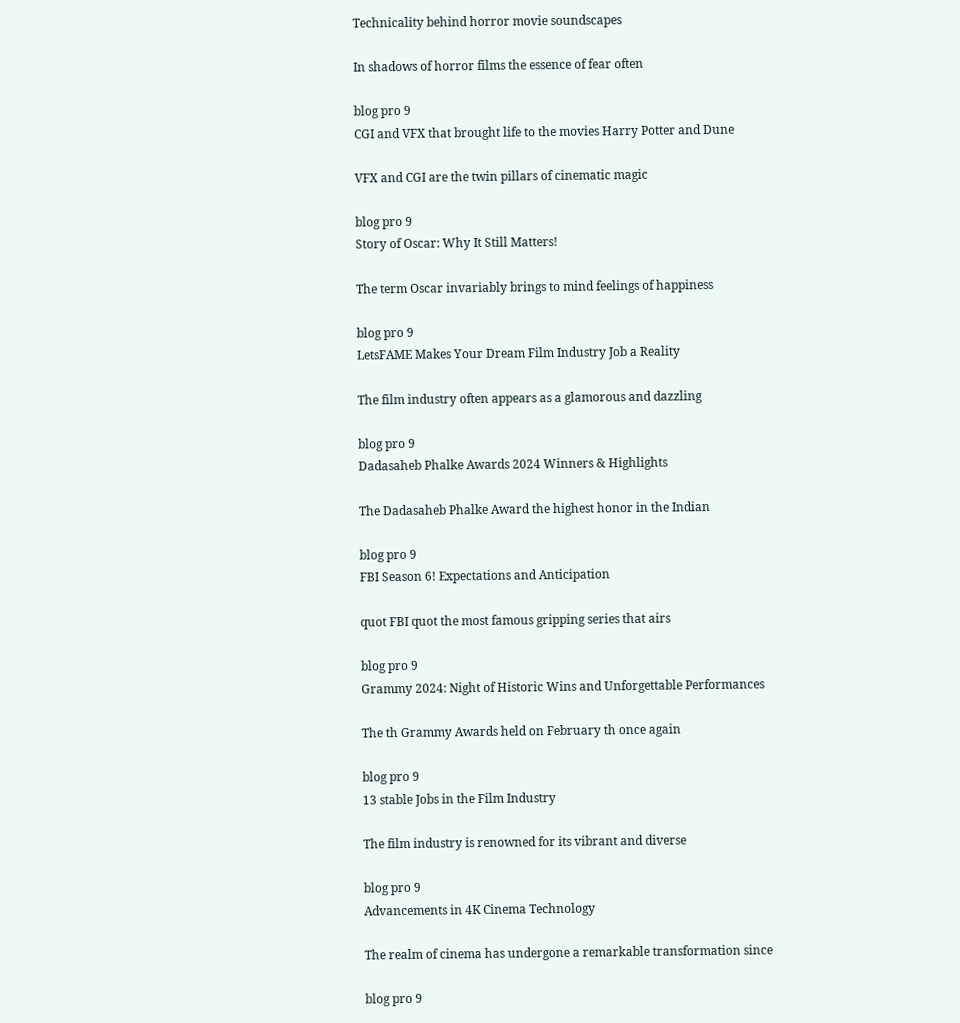Technicality behind horror movie soundscapes

In shadows of horror films the essence of fear often

blog pro 9
CGI and VFX that brought life to the movies Harry Potter and Dune

VFX and CGI are the twin pillars of cinematic magic

blog pro 9
Story of Oscar: Why It Still Matters!

The term Oscar invariably brings to mind feelings of happiness

blog pro 9
LetsFAME Makes Your Dream Film Industry Job a Reality

The film industry often appears as a glamorous and dazzling

blog pro 9
Dadasaheb Phalke Awards 2024 Winners & Highlights

The Dadasaheb Phalke Award the highest honor in the Indian

blog pro 9
FBI Season 6! Expectations and Anticipation

quot FBI quot the most famous gripping series that airs

blog pro 9
Grammy 2024: Night of Historic Wins and Unforgettable Performances

The th Grammy Awards held on February th once again

blog pro 9
13 stable Jobs in the Film Industry

The film industry is renowned for its vibrant and diverse

blog pro 9
Advancements in 4K Cinema Technology

The realm of cinema has undergone a remarkable transformation since

blog pro 9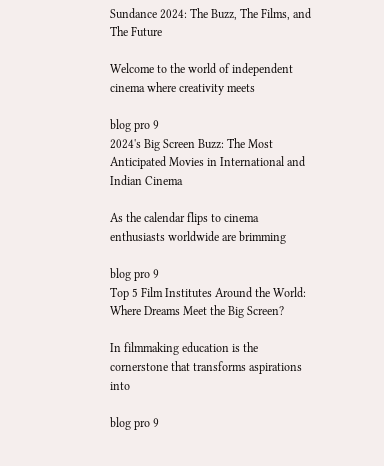Sundance 2024: The Buzz, The Films, and The Future

Welcome to the world of independent cinema where creativity meets

blog pro 9
2024's Big Screen Buzz: The Most Anticipated Movies in International and Indian Cinema

As the calendar flips to cinema enthusiasts worldwide are brimming

blog pro 9
Top 5 Film Institutes Around the World: Where Dreams Meet the Big Screen?

In filmmaking education is the cornerstone that transforms aspirations into

blog pro 9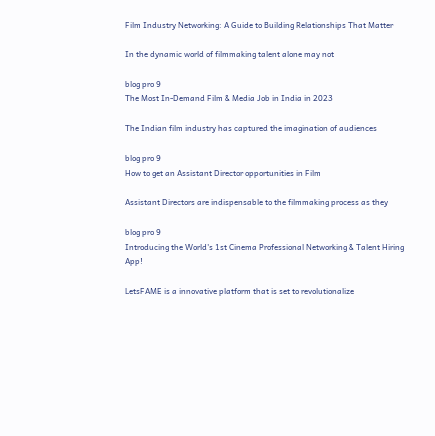Film Industry Networking: A Guide to Building Relationships That Matter

In the dynamic world of filmmaking talent alone may not

blog pro 9
The Most In-Demand Film & Media Job in India in 2023

The Indian film industry has captured the imagination of audiences

blog pro 9
How to get an Assistant Director opportunities in Film

Assistant Directors are indispensable to the filmmaking process as they

blog pro 9
Introducing the World's 1st Cinema Professional Networking & Talent Hiring App!

LetsFAME is a innovative platform that is set to revolutionalize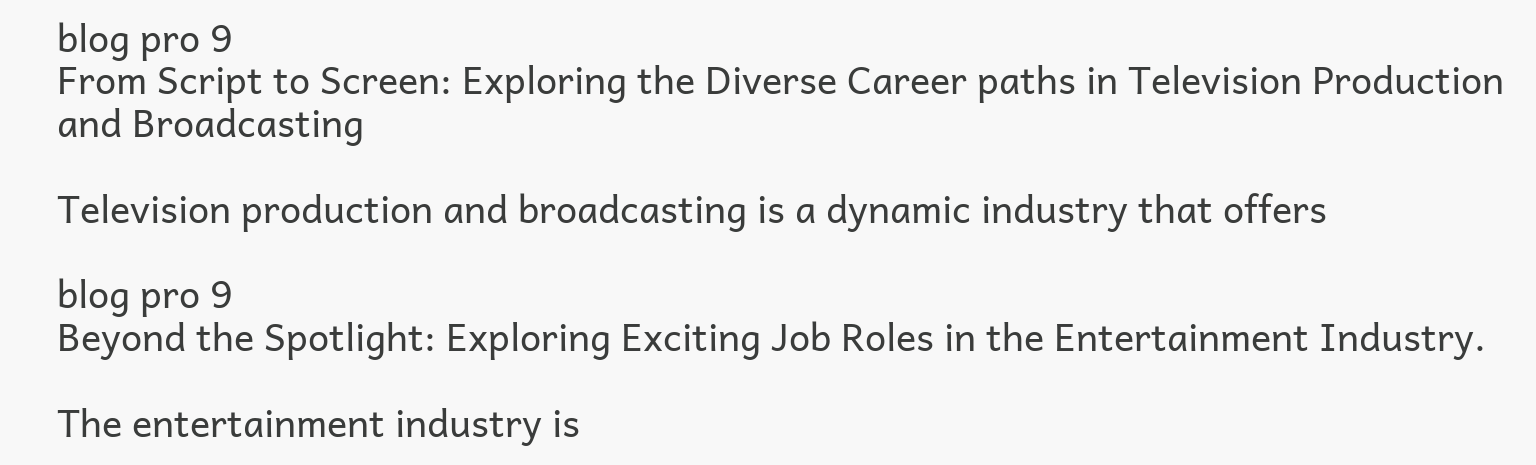blog pro 9
From Script to Screen: Exploring the Diverse Career paths in Television Production and Broadcasting

Television production and broadcasting is a dynamic industry that offers

blog pro 9
Beyond the Spotlight: Exploring Exciting Job Roles in the Entertainment Industry.

The entertainment industry is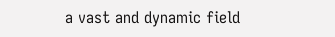a vast and dynamic field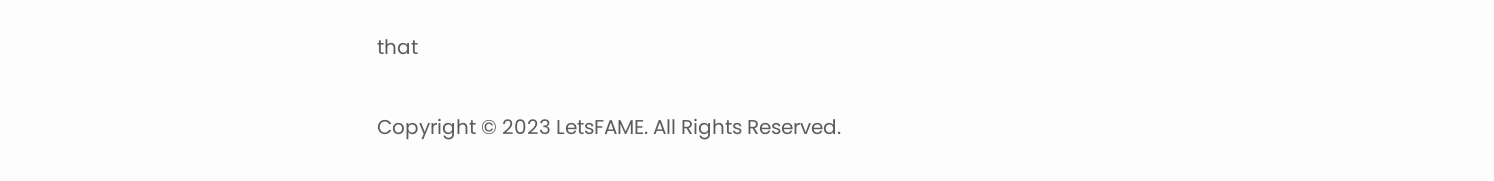that

Copyright © 2023 LetsFAME. All Rights Reserved.